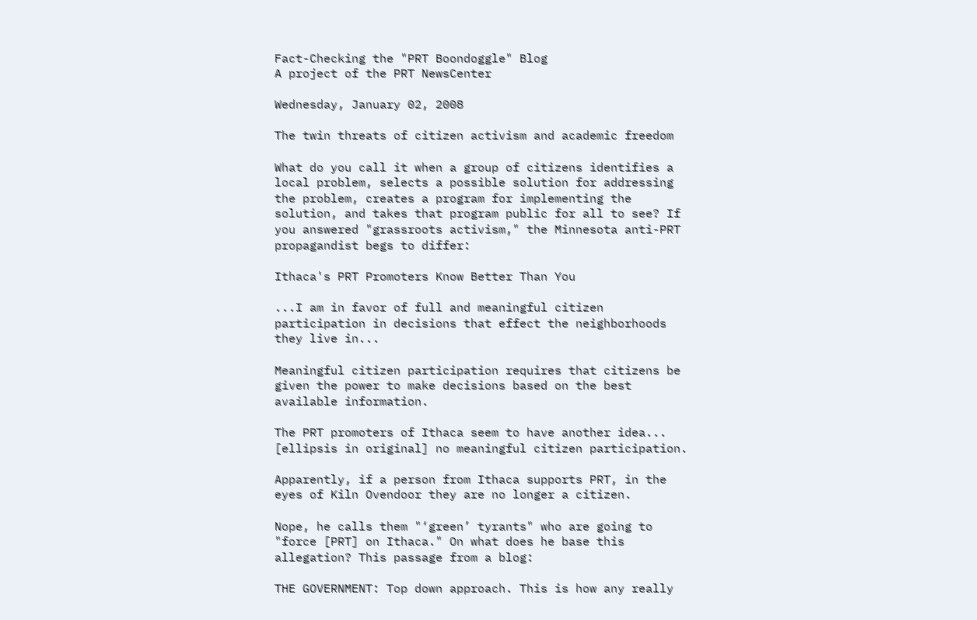Fact-Checking the "PRT Boondoggle" Blog
A project of the PRT NewsCenter

Wednesday, January 02, 2008

The twin threats of citizen activism and academic freedom

What do you call it when a group of citizens identifies a local problem, selects a possible solution for addressing the problem, creates a program for implementing the solution, and takes that program public for all to see? If you answered "grassroots activism," the Minnesota anti-PRT propagandist begs to differ:

Ithaca's PRT Promoters Know Better Than You

...I am in favor of full and meaningful citizen participation in decisions that effect the neighborhoods they live in...

Meaningful citizen participation requires that citizens be given the power to make decisions based on the best available information.

The PRT promoters of Ithaca seem to have another idea... [ellipsis in original] no meaningful citizen participation.

Apparently, if a person from Ithaca supports PRT, in the eyes of Kiln Ovendoor they are no longer a citizen.

Nope, he calls them "‘green’ tyrants" who are going to "force [PRT] on Ithaca." On what does he base this allegation? This passage from a blog:

THE GOVERNMENT: Top down approach. This is how any really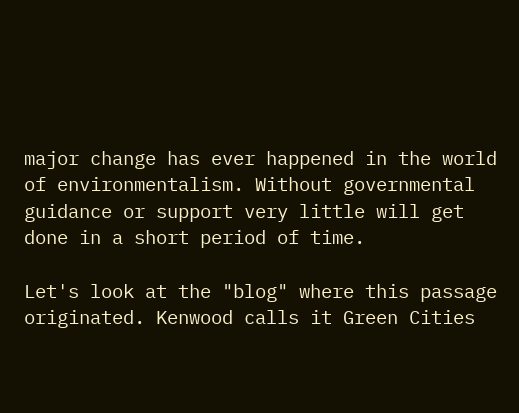major change has ever happened in the world of environmentalism. Without governmental guidance or support very little will get done in a short period of time.

Let's look at the "blog" where this passage originated. Kenwood calls it Green Cities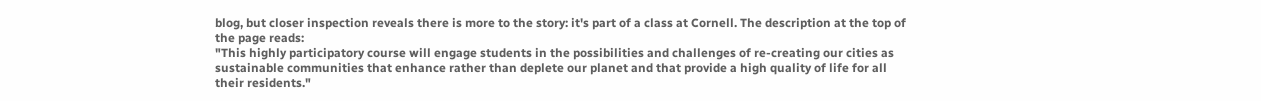blog, but closer inspection reveals there is more to the story: it's part of a class at Cornell. The description at the top of the page reads:
"This highly participatory course will engage students in the possibilities and challenges of re-creating our cities as sustainable communities that enhance rather than deplete our planet and that provide a high quality of life for all their residents."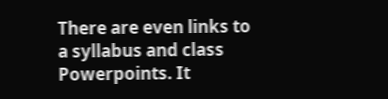There are even links to a syllabus and class Powerpoints. It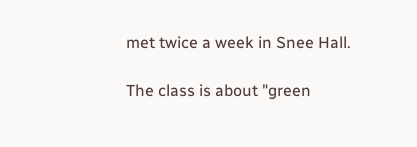met twice a week in Snee Hall.

The class is about "green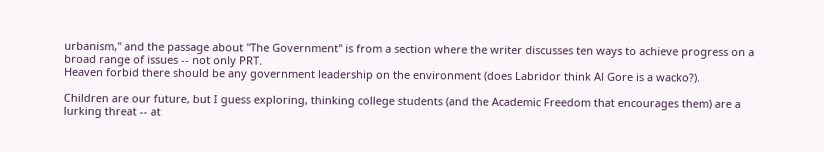urbanism," and the passage about "The Government" is from a section where the writer discusses ten ways to achieve progress on a broad range of issues -- not only PRT.
Heaven forbid there should be any government leadership on the environment (does Labridor think Al Gore is a wacko?).

Children are our future, but I guess exploring, thinking college students (and the Academic Freedom that encourages them) are a lurking threat -- at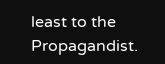least to the Propagandist.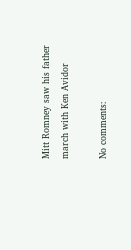Mitt Romney saw his father march with Ken Avidor

No comments: